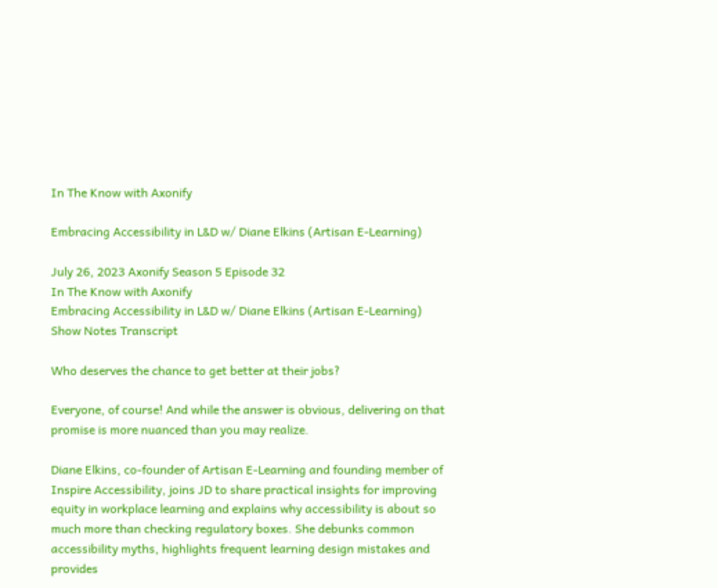In The Know with Axonify

Embracing Accessibility in L&D w/ Diane Elkins (Artisan E-Learning)

July 26, 2023 Axonify Season 5 Episode 32
In The Know with Axonify
Embracing Accessibility in L&D w/ Diane Elkins (Artisan E-Learning)
Show Notes Transcript

Who deserves the chance to get better at their jobs?

Everyone, of course! And while the answer is obvious, delivering on that promise is more nuanced than you may realize.

Diane Elkins, co-founder of Artisan E-Learning and founding member of Inspire Accessibility, joins JD to share practical insights for improving equity in workplace learning and explains why accessibility is about so much more than checking regulatory boxes. She debunks common accessibility myths, highlights frequent learning design mistakes and provides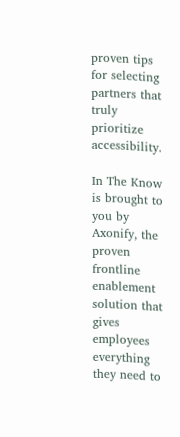proven tips for selecting partners that truly prioritize accessibility.

In The Know is brought to you by Axonify, the proven frontline enablement solution that gives employees everything they need to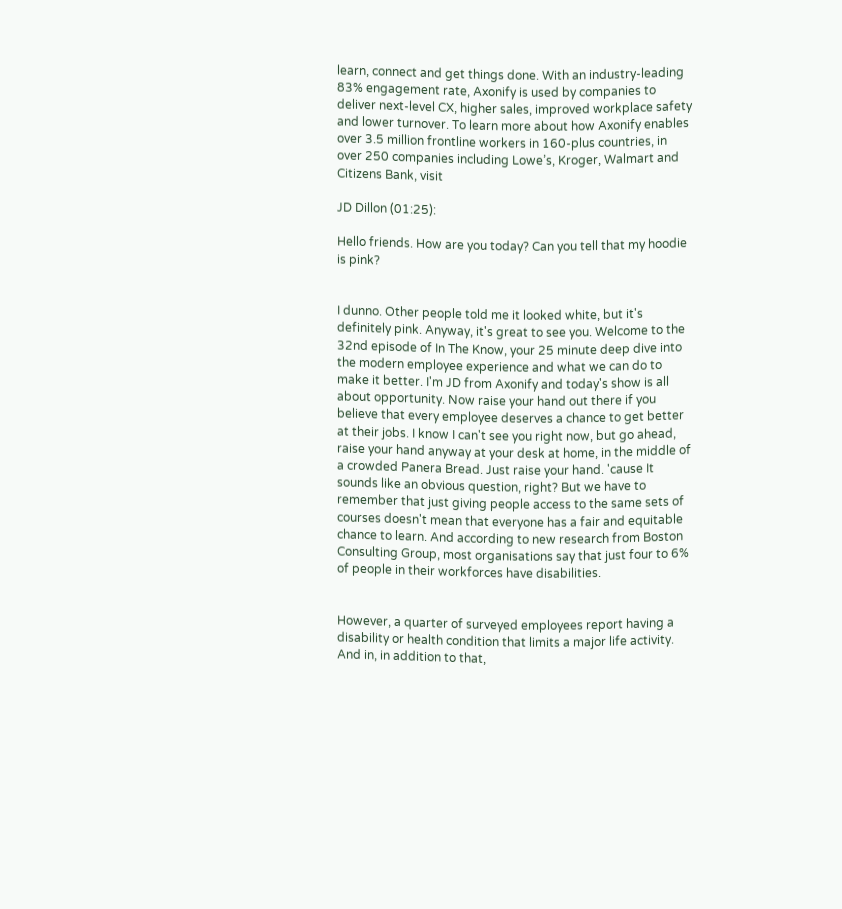learn, connect and get things done. With an industry-leading 83% engagement rate, Axonify is used by companies to deliver next-level CX, higher sales, improved workplace safety and lower turnover. To learn more about how Axonify enables over 3.5 million frontline workers in 160-plus countries, in over 250 companies including Lowe’s, Kroger, Walmart and Citizens Bank, visit

JD Dillon (01:25):

Hello friends. How are you today? Can you tell that my hoodie is pink?


I dunno. Other people told me it looked white, but it's definitely pink. Anyway, it's great to see you. Welcome to the 32nd episode of In The Know, your 25 minute deep dive into the modern employee experience and what we can do to make it better. I'm JD from Axonify and today's show is all about opportunity. Now raise your hand out there if you believe that every employee deserves a chance to get better at their jobs. I know I can't see you right now, but go ahead, raise your hand anyway at your desk at home, in the middle of a crowded Panera Bread. Just raise your hand. 'cause It sounds like an obvious question, right? But we have to remember that just giving people access to the same sets of courses doesn't mean that everyone has a fair and equitable chance to learn. And according to new research from Boston Consulting Group, most organisations say that just four to 6% of people in their workforces have disabilities.


However, a quarter of surveyed employees report having a disability or health condition that limits a major life activity. And in, in addition to that,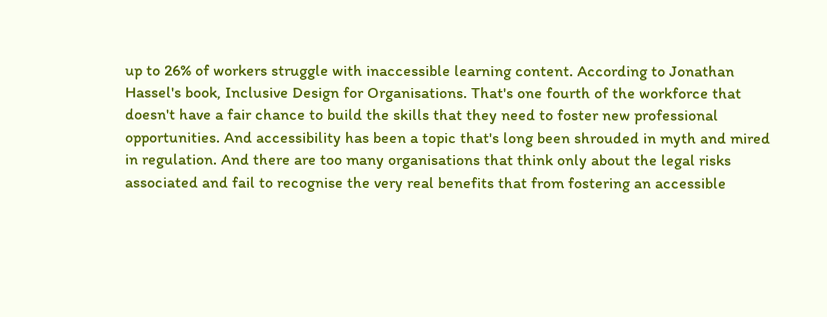up to 26% of workers struggle with inaccessible learning content. According to Jonathan Hassel's book, Inclusive Design for Organisations. That's one fourth of the workforce that doesn't have a fair chance to build the skills that they need to foster new professional opportunities. And accessibility has been a topic that's long been shrouded in myth and mired in regulation. And there are too many organisations that think only about the legal risks associated and fail to recognise the very real benefits that from fostering an accessible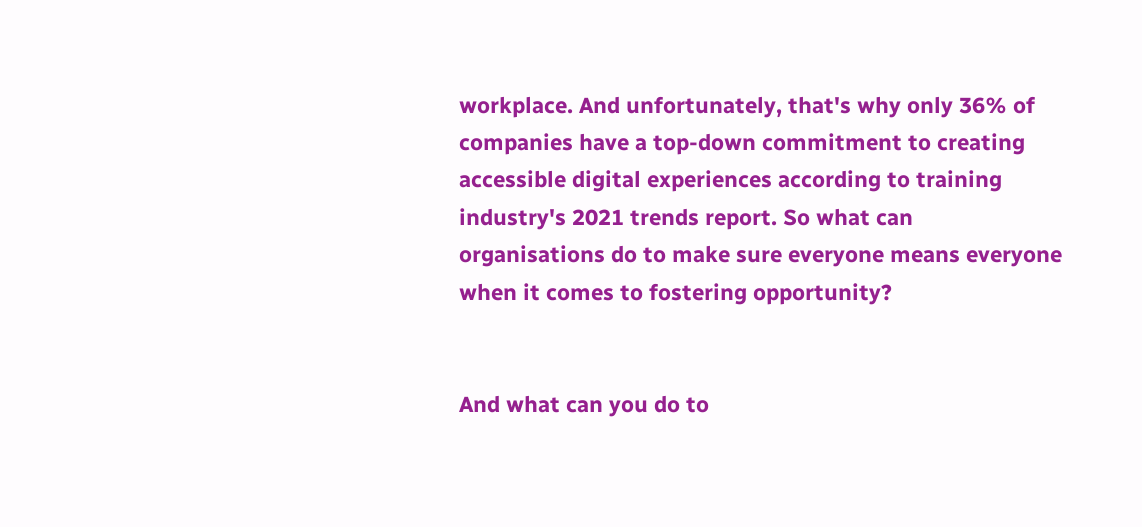workplace. And unfortunately, that's why only 36% of companies have a top-down commitment to creating accessible digital experiences according to training industry's 2021 trends report. So what can organisations do to make sure everyone means everyone when it comes to fostering opportunity?


And what can you do to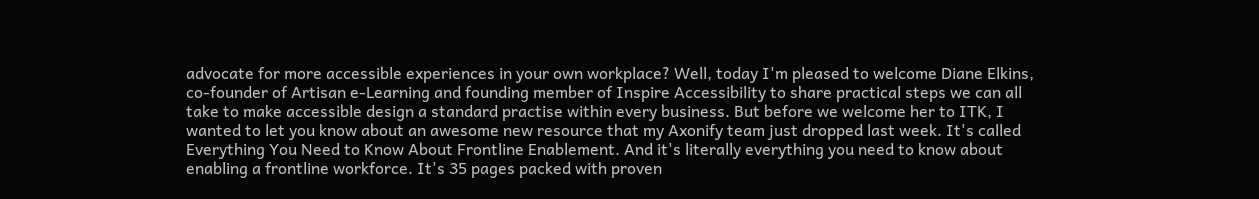advocate for more accessible experiences in your own workplace? Well, today I'm pleased to welcome Diane Elkins, co-founder of Artisan e-Learning and founding member of Inspire Accessibility to share practical steps we can all take to make accessible design a standard practise within every business. But before we welcome her to ITK, I wanted to let you know about an awesome new resource that my Axonify team just dropped last week. It's called Everything You Need to Know About Frontline Enablement. And it's literally everything you need to know about enabling a frontline workforce. It's 35 pages packed with proven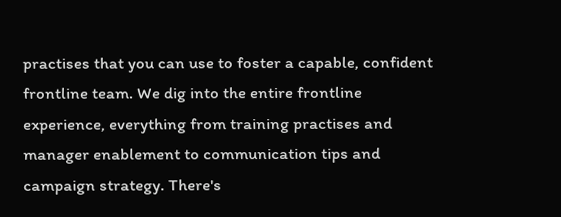practises that you can use to foster a capable, confident frontline team. We dig into the entire frontline experience, everything from training practises and manager enablement to communication tips and campaign strategy. There's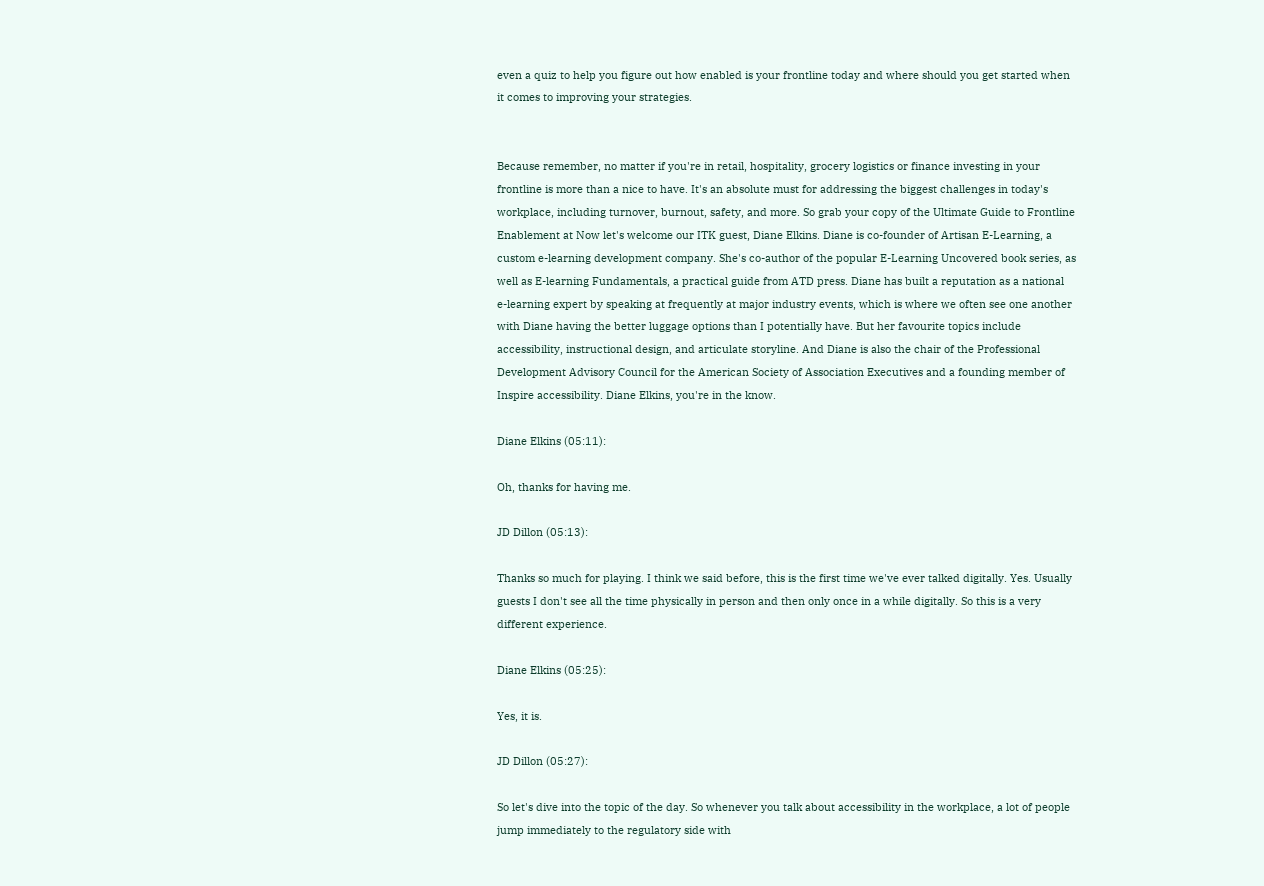even a quiz to help you figure out how enabled is your frontline today and where should you get started when it comes to improving your strategies.


Because remember, no matter if you're in retail, hospitality, grocery logistics or finance investing in your frontline is more than a nice to have. It's an absolute must for addressing the biggest challenges in today's workplace, including turnover, burnout, safety, and more. So grab your copy of the Ultimate Guide to Frontline Enablement at Now let's welcome our ITK guest, Diane Elkins. Diane is co-founder of Artisan E-Learning, a custom e-learning development company. She's co-author of the popular E-Learning Uncovered book series, as well as E-learning Fundamentals, a practical guide from ATD press. Diane has built a reputation as a national e-learning expert by speaking at frequently at major industry events, which is where we often see one another with Diane having the better luggage options than I potentially have. But her favourite topics include accessibility, instructional design, and articulate storyline. And Diane is also the chair of the Professional Development Advisory Council for the American Society of Association Executives and a founding member of Inspire accessibility. Diane Elkins, you're in the know.

Diane Elkins (05:11):

Oh, thanks for having me.

JD Dillon (05:13):

Thanks so much for playing. I think we said before, this is the first time we've ever talked digitally. Yes. Usually guests I don't see all the time physically in person and then only once in a while digitally. So this is a very different experience.

Diane Elkins (05:25):

Yes, it is.

JD Dillon (05:27):

So let's dive into the topic of the day. So whenever you talk about accessibility in the workplace, a lot of people jump immediately to the regulatory side with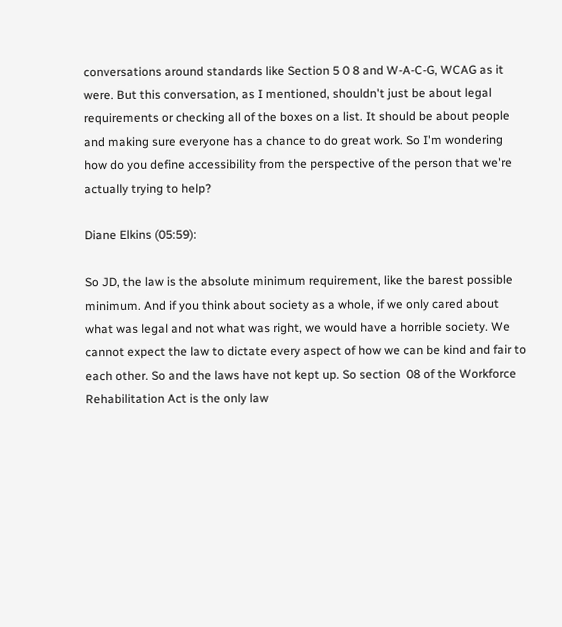conversations around standards like Section 5 0 8 and W-A-C-G, WCAG as it were. But this conversation, as I mentioned, shouldn't just be about legal requirements or checking all of the boxes on a list. It should be about people and making sure everyone has a chance to do great work. So I'm wondering how do you define accessibility from the perspective of the person that we're actually trying to help?

Diane Elkins (05:59):

So JD, the law is the absolute minimum requirement, like the barest possible minimum. And if you think about society as a whole, if we only cared about what was legal and not what was right, we would have a horrible society. We cannot expect the law to dictate every aspect of how we can be kind and fair to each other. So and the laws have not kept up. So section  08 of the Workforce Rehabilitation Act is the only law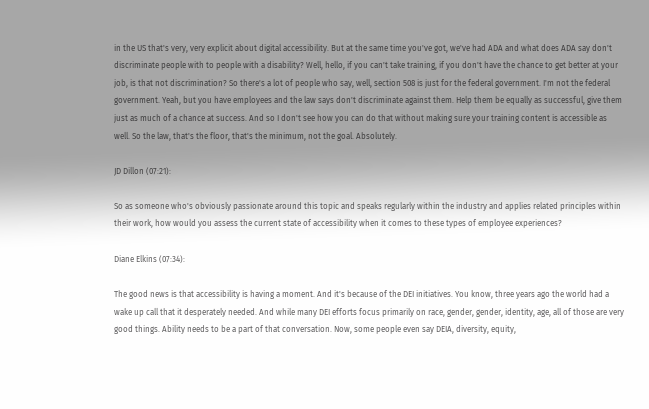in the US that's very, very explicit about digital accessibility. But at the same time you've got, we've had ADA and what does ADA say don't discriminate people with to people with a disability? Well, hello, if you can't take training, if you don't have the chance to get better at your job, is that not discrimination? So there's a lot of people who say, well, section 508 is just for the federal government. I'm not the federal government. Yeah, but you have employees and the law says don't discriminate against them. Help them be equally as successful, give them just as much of a chance at success. And so I don't see how you can do that without making sure your training content is accessible as well. So the law, that's the floor, that's the minimum, not the goal. Absolutely.

JD Dillon (07:21):

So as someone who's obviously passionate around this topic and speaks regularly within the industry and applies related principles within their work, how would you assess the current state of accessibility when it comes to these types of employee experiences?

Diane Elkins (07:34):

The good news is that accessibility is having a moment. And it's because of the DEI initiatives. You know, three years ago the world had a wake up call that it desperately needed. And while many DEI efforts focus primarily on race, gender, gender, identity, age, all of those are very good things. Ability needs to be a part of that conversation. Now, some people even say DEIA, diversity, equity,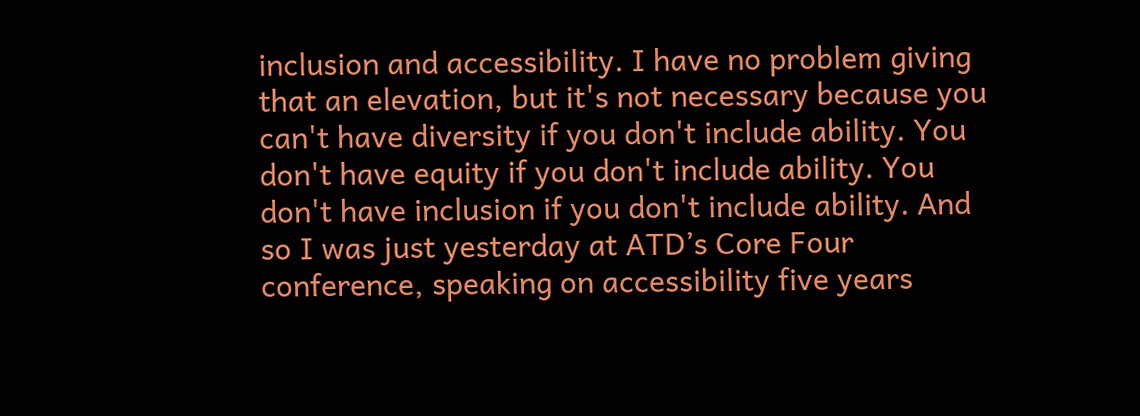inclusion and accessibility. I have no problem giving that an elevation, but it's not necessary because you can't have diversity if you don't include ability. You don't have equity if you don't include ability. You don't have inclusion if you don't include ability. And so I was just yesterday at ATD’s Core Four conference, speaking on accessibility five years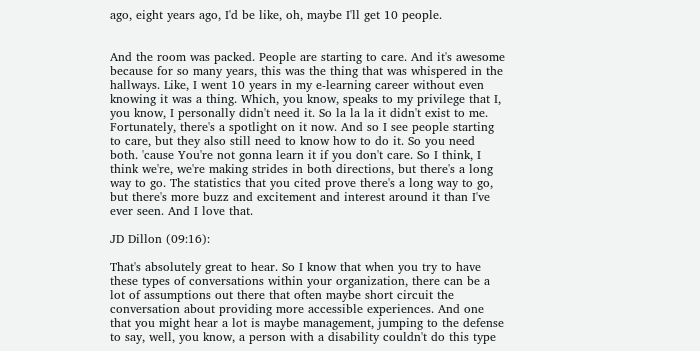ago, eight years ago, I'd be like, oh, maybe I'll get 10 people.


And the room was packed. People are starting to care. And it's awesome because for so many years, this was the thing that was whispered in the hallways. Like, I went 10 years in my e-learning career without even knowing it was a thing. Which, you know, speaks to my privilege that I, you know, I personally didn't need it. So la la la it didn't exist to me. Fortunately, there's a spotlight on it now. And so I see people starting to care, but they also still need to know how to do it. So you need both. 'cause You're not gonna learn it if you don't care. So I think, I think we're, we're making strides in both directions, but there's a long way to go. The statistics that you cited prove there's a long way to go, but there's more buzz and excitement and interest around it than I've ever seen. And I love that.

JD Dillon (09:16):

That's absolutely great to hear. So I know that when you try to have these types of conversations within your organization, there can be a lot of assumptions out there that often maybe short circuit the conversation about providing more accessible experiences. And one that you might hear a lot is maybe management, jumping to the defense to say, well, you know, a person with a disability couldn't do this type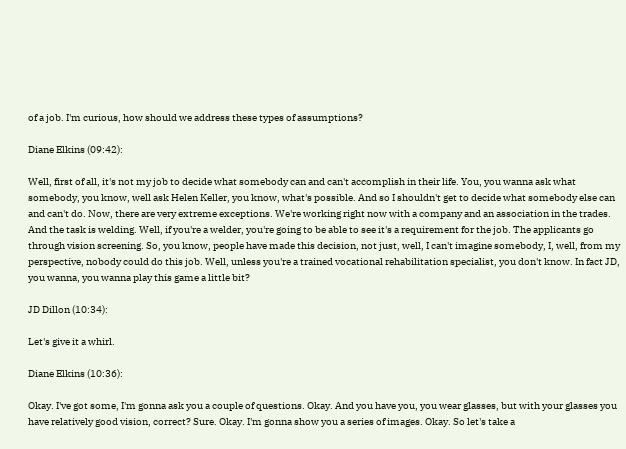of a job. I'm curious, how should we address these types of assumptions?

Diane Elkins (09:42):

Well, first of all, it's not my job to decide what somebody can and can't accomplish in their life. You, you wanna ask what somebody, you know, well ask Helen Keller, you know, what's possible. And so I shouldn't get to decide what somebody else can and can't do. Now, there are very extreme exceptions. We're working right now with a company and an association in the trades. And the task is welding. Well, if you're a welder, you're going to be able to see it's a requirement for the job. The applicants go through vision screening. So, you know, people have made this decision, not just, well, I can't imagine somebody, I, well, from my perspective, nobody could do this job. Well, unless you're a trained vocational rehabilitation specialist, you don't know. In fact JD, you wanna, you wanna play this game a little bit?

JD Dillon (10:34):

Let's give it a whirl.

Diane Elkins (10:36):

Okay. I've got some, I'm gonna ask you a couple of questions. Okay. And you have you, you wear glasses, but with your glasses you have relatively good vision, correct? Sure. Okay. I'm gonna show you a series of images. Okay. So let's take a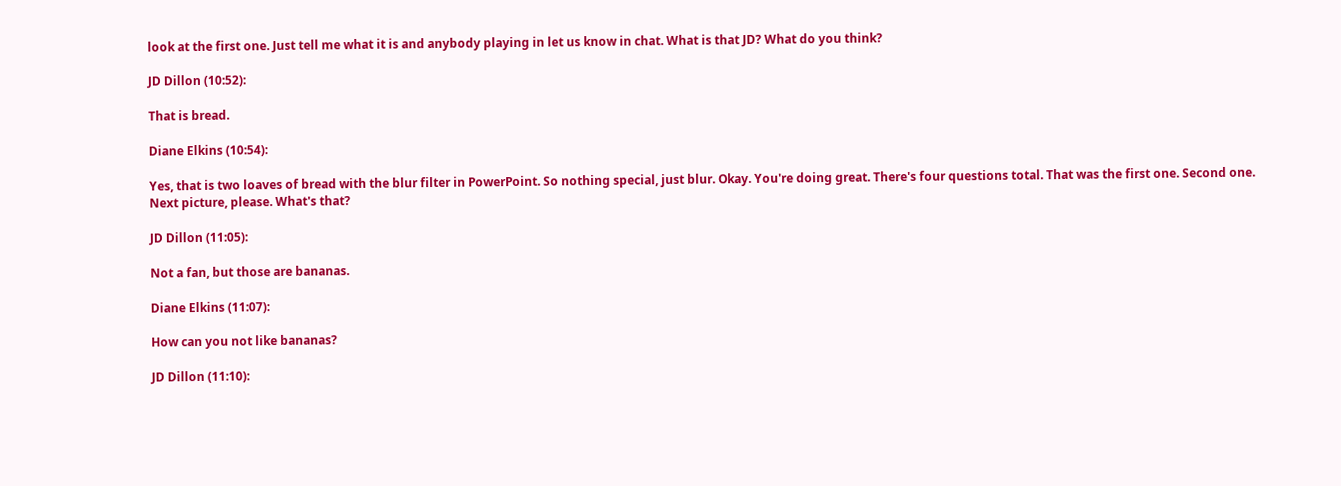look at the first one. Just tell me what it is and anybody playing in let us know in chat. What is that JD? What do you think?

JD Dillon (10:52):

That is bread.

Diane Elkins (10:54):

Yes, that is two loaves of bread with the blur filter in PowerPoint. So nothing special, just blur. Okay. You're doing great. There's four questions total. That was the first one. Second one. Next picture, please. What's that?

JD Dillon (11:05):

Not a fan, but those are bananas.

Diane Elkins (11:07):

How can you not like bananas?

JD Dillon (11:10):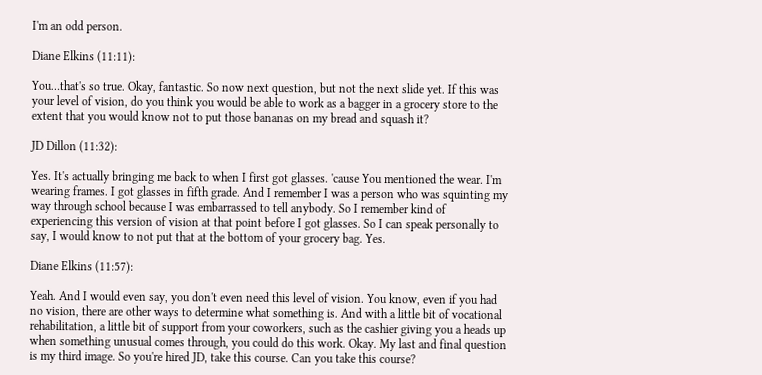I'm an odd person.

Diane Elkins (11:11):

You…that's so true. Okay, fantastic. So now next question, but not the next slide yet. If this was your level of vision, do you think you would be able to work as a bagger in a grocery store to the extent that you would know not to put those bananas on my bread and squash it?

JD Dillon (11:32):

Yes. It's actually bringing me back to when I first got glasses. 'cause You mentioned the wear. I'm wearing frames. I got glasses in fifth grade. And I remember I was a person who was squinting my way through school because I was embarrassed to tell anybody. So I remember kind of experiencing this version of vision at that point before I got glasses. So I can speak personally to say, I would know to not put that at the bottom of your grocery bag. Yes.

Diane Elkins (11:57):

Yeah. And I would even say, you don't even need this level of vision. You know, even if you had no vision, there are other ways to determine what something is. And with a little bit of vocational rehabilitation, a little bit of support from your coworkers, such as the cashier giving you a heads up when something unusual comes through, you could do this work. Okay. My last and final question is my third image. So you're hired JD, take this course. Can you take this course?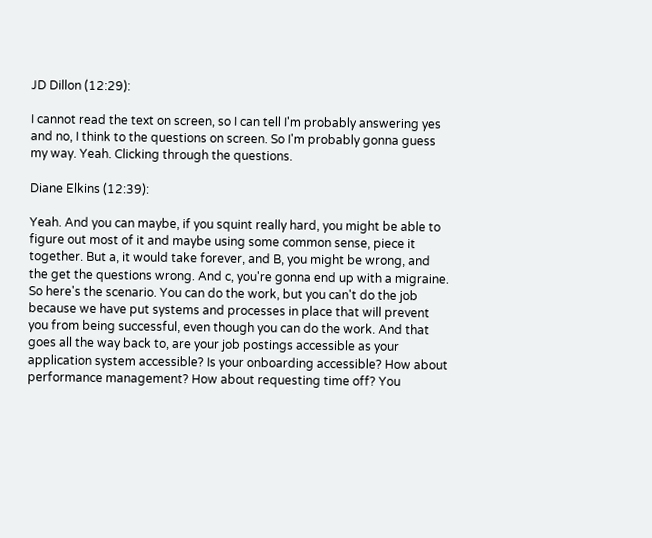JD Dillon (12:29):

I cannot read the text on screen, so I can tell I'm probably answering yes and no, I think to the questions on screen. So I'm probably gonna guess my way. Yeah. Clicking through the questions.

Diane Elkins (12:39):

Yeah. And you can maybe, if you squint really hard, you might be able to figure out most of it and maybe using some common sense, piece it together. But a, it would take forever, and B, you might be wrong, and the get the questions wrong. And c, you're gonna end up with a migraine. So here's the scenario. You can do the work, but you can't do the job because we have put systems and processes in place that will prevent you from being successful, even though you can do the work. And that goes all the way back to, are your job postings accessible as your application system accessible? Is your onboarding accessible? How about performance management? How about requesting time off? You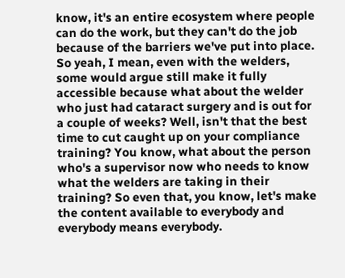know, it's an entire ecosystem where people can do the work, but they can't do the job because of the barriers we've put into place. So yeah, I mean, even with the welders, some would argue still make it fully accessible because what about the welder who just had cataract surgery and is out for a couple of weeks? Well, isn't that the best time to cut caught up on your compliance training? You know, what about the person who's a supervisor now who needs to know what the welders are taking in their training? So even that, you know, let's make the content available to everybody and everybody means everybody.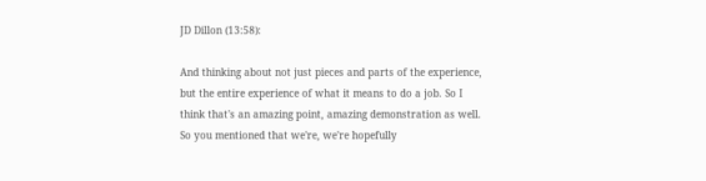JD Dillon (13:58):

And thinking about not just pieces and parts of the experience, but the entire experience of what it means to do a job. So I think that's an amazing point, amazing demonstration as well. So you mentioned that we're, we're hopefully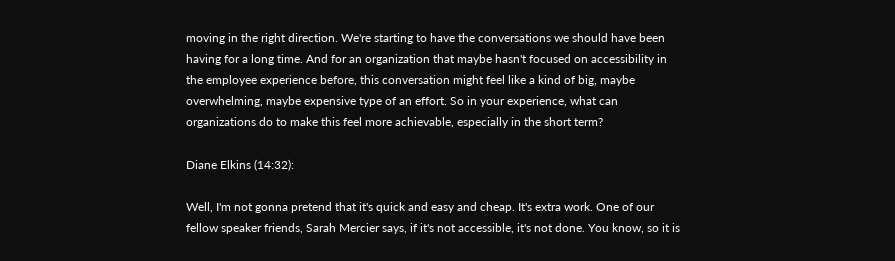moving in the right direction. We're starting to have the conversations we should have been having for a long time. And for an organization that maybe hasn't focused on accessibility in the employee experience before, this conversation might feel like a kind of big, maybe overwhelming, maybe expensive type of an effort. So in your experience, what can organizations do to make this feel more achievable, especially in the short term?

Diane Elkins (14:32):

Well, I'm not gonna pretend that it's quick and easy and cheap. It's extra work. One of our fellow speaker friends, Sarah Mercier says, if it's not accessible, it's not done. You know, so it is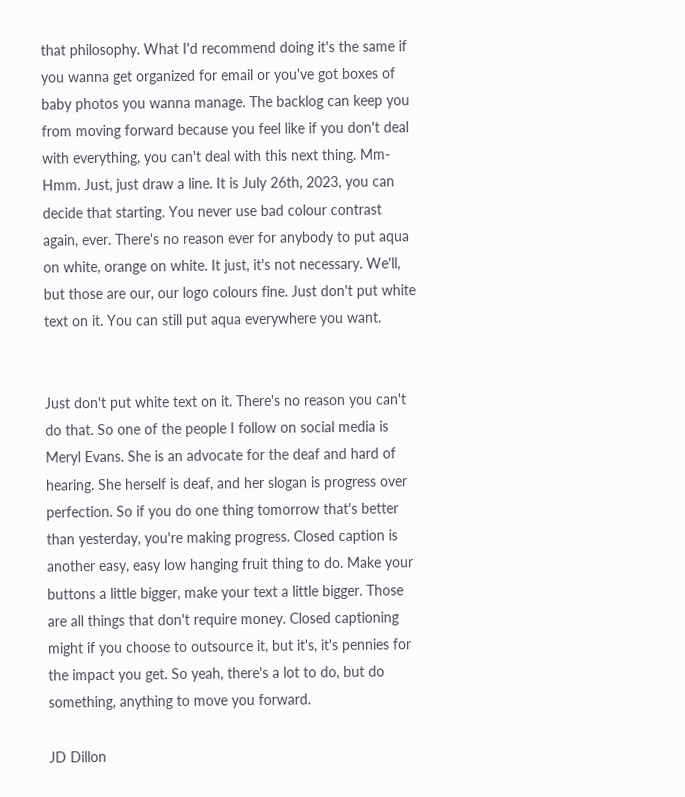that philosophy. What I'd recommend doing it's the same if you wanna get organized for email or you've got boxes of baby photos you wanna manage. The backlog can keep you from moving forward because you feel like if you don't deal with everything, you can't deal with this next thing. Mm-Hmm. Just, just draw a line. It is July 26th, 2023, you can decide that starting. You never use bad colour contrast again, ever. There's no reason ever for anybody to put aqua on white, orange on white. It just, it's not necessary. We'll, but those are our, our logo colours fine. Just don't put white text on it. You can still put aqua everywhere you want.


Just don't put white text on it. There's no reason you can't do that. So one of the people I follow on social media is Meryl Evans. She is an advocate for the deaf and hard of hearing. She herself is deaf, and her slogan is progress over perfection. So if you do one thing tomorrow that's better than yesterday, you're making progress. Closed caption is another easy, easy low hanging fruit thing to do. Make your buttons a little bigger, make your text a little bigger. Those are all things that don't require money. Closed captioning might if you choose to outsource it, but it's, it's pennies for the impact you get. So yeah, there's a lot to do, but do something, anything to move you forward.

JD Dillon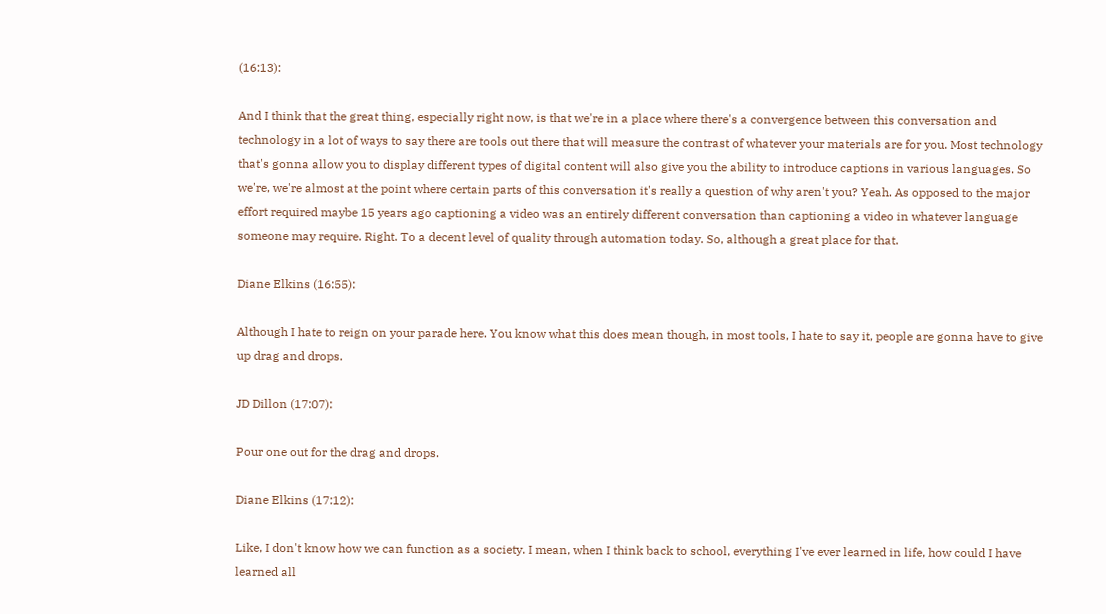(16:13):

And I think that the great thing, especially right now, is that we're in a place where there's a convergence between this conversation and technology in a lot of ways to say there are tools out there that will measure the contrast of whatever your materials are for you. Most technology that's gonna allow you to display different types of digital content will also give you the ability to introduce captions in various languages. So we're, we're almost at the point where certain parts of this conversation it's really a question of why aren't you? Yeah. As opposed to the major effort required maybe 15 years ago captioning a video was an entirely different conversation than captioning a video in whatever language someone may require. Right. To a decent level of quality through automation today. So, although a great place for that.

Diane Elkins (16:55):

Although I hate to reign on your parade here. You know what this does mean though, in most tools, I hate to say it, people are gonna have to give up drag and drops.

JD Dillon (17:07):

Pour one out for the drag and drops.

Diane Elkins (17:12):

Like, I don't know how we can function as a society. I mean, when I think back to school, everything I've ever learned in life, how could I have learned all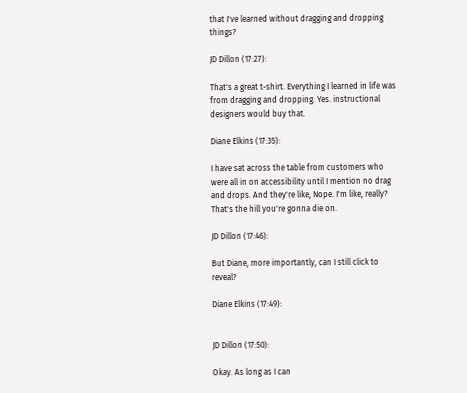that I've learned without dragging and dropping things?

JD Dillon (17:27):

That's a great t-shirt. Everything I learned in life was from dragging and dropping. Yes. instructional designers would buy that.

Diane Elkins (17:35):

I have sat across the table from customers who were all in on accessibility until I mention no drag and drops. And they're like, Nope. I'm like, really? That's the hill you're gonna die on.

JD Dillon (17:46):

But Diane, more importantly, can I still click to reveal?

Diane Elkins (17:49):


JD Dillon (17:50):

Okay. As long as I can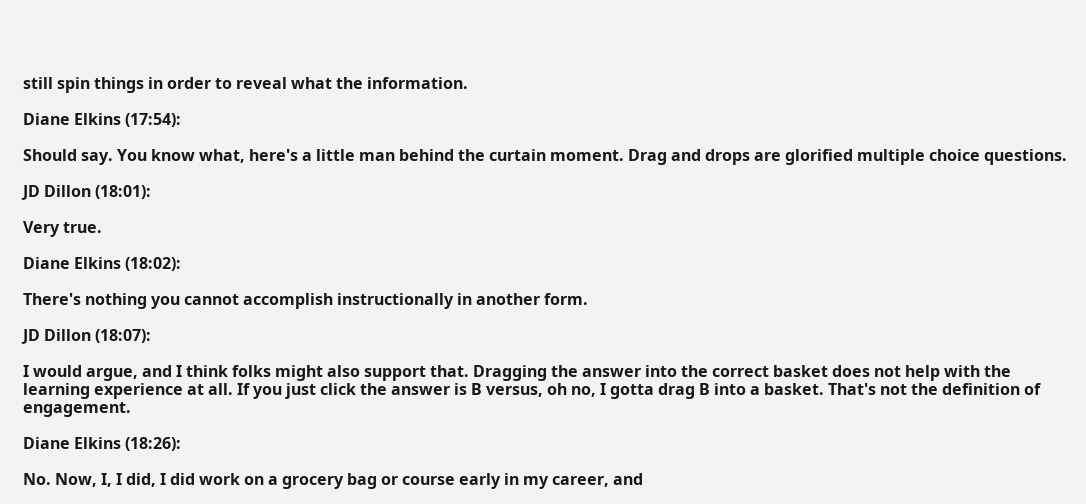still spin things in order to reveal what the information.

Diane Elkins (17:54):

Should say. You know what, here's a little man behind the curtain moment. Drag and drops are glorified multiple choice questions.

JD Dillon (18:01):

Very true.

Diane Elkins (18:02):

There's nothing you cannot accomplish instructionally in another form.

JD Dillon (18:07):

I would argue, and I think folks might also support that. Dragging the answer into the correct basket does not help with the learning experience at all. If you just click the answer is B versus, oh no, I gotta drag B into a basket. That's not the definition of engagement.

Diane Elkins (18:26):

No. Now, I, I did, I did work on a grocery bag or course early in my career, and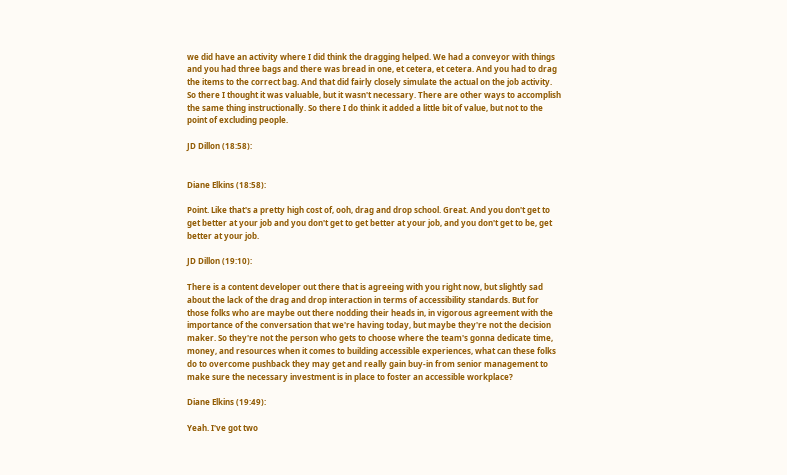we did have an activity where I did think the dragging helped. We had a conveyor with things and you had three bags and there was bread in one, et cetera, et cetera. And you had to drag the items to the correct bag. And that did fairly closely simulate the actual on the job activity. So there I thought it was valuable, but it wasn't necessary. There are other ways to accomplish the same thing instructionally. So there I do think it added a little bit of value, but not to the point of excluding people.

JD Dillon (18:58):


Diane Elkins (18:58):

Point. Like that's a pretty high cost of, ooh, drag and drop school. Great. And you don't get to get better at your job and you don't get to get better at your job, and you don't get to be, get better at your job.

JD Dillon (19:10):

There is a content developer out there that is agreeing with you right now, but slightly sad about the lack of the drag and drop interaction in terms of accessibility standards. But for those folks who are maybe out there nodding their heads in, in vigorous agreement with the importance of the conversation that we're having today, but maybe they're not the decision maker. So they're not the person who gets to choose where the team's gonna dedicate time, money, and resources when it comes to building accessible experiences, what can these folks do to overcome pushback they may get and really gain buy-in from senior management to make sure the necessary investment is in place to foster an accessible workplace?

Diane Elkins (19:49):

Yeah. I've got two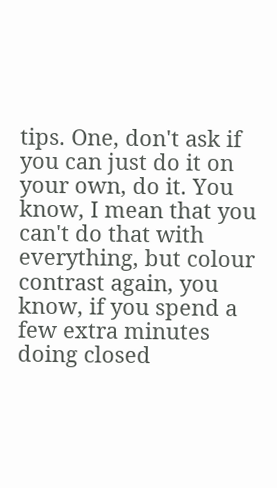tips. One, don't ask if you can just do it on your own, do it. You know, I mean that you can't do that with everything, but colour contrast again, you know, if you spend a few extra minutes doing closed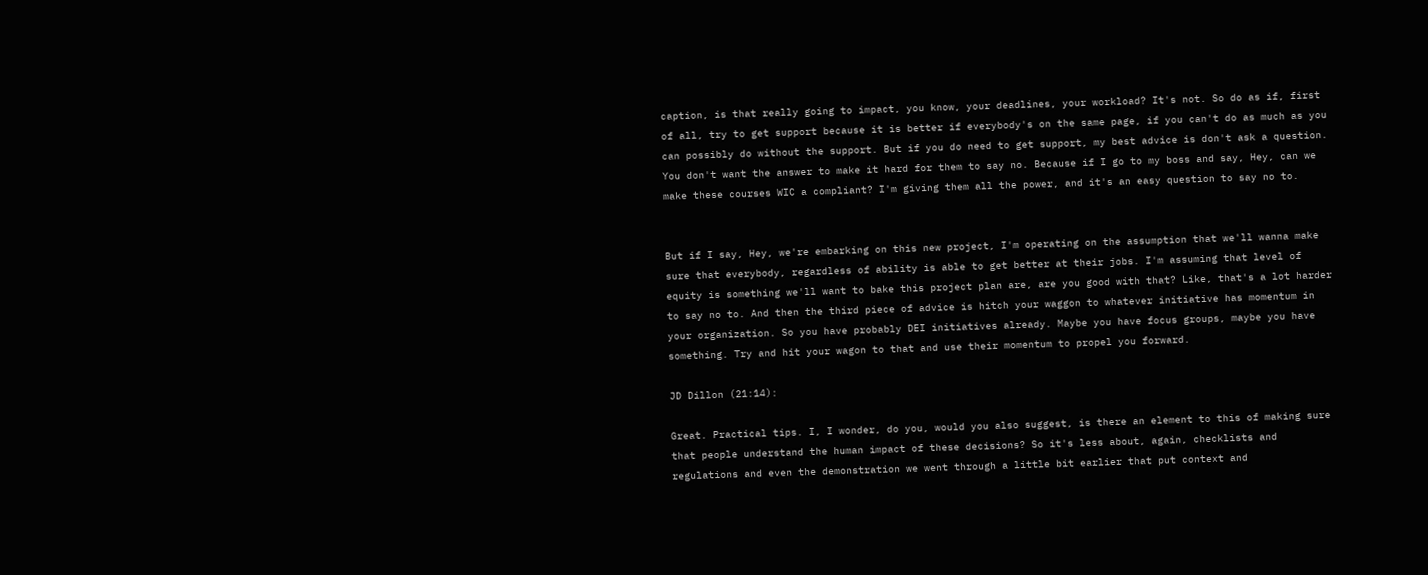caption, is that really going to impact, you know, your deadlines, your workload? It's not. So do as if, first of all, try to get support because it is better if everybody's on the same page, if you can't do as much as you can possibly do without the support. But if you do need to get support, my best advice is don't ask a question. You don't want the answer to make it hard for them to say no. Because if I go to my boss and say, Hey, can we make these courses WIC a compliant? I'm giving them all the power, and it's an easy question to say no to.


But if I say, Hey, we're embarking on this new project, I'm operating on the assumption that we'll wanna make sure that everybody, regardless of ability is able to get better at their jobs. I'm assuming that level of equity is something we'll want to bake this project plan are, are you good with that? Like, that's a lot harder to say no to. And then the third piece of advice is hitch your waggon to whatever initiative has momentum in your organization. So you have probably DEI initiatives already. Maybe you have focus groups, maybe you have something. Try and hit your wagon to that and use their momentum to propel you forward.

JD Dillon (21:14):

Great. Practical tips. I, I wonder, do you, would you also suggest, is there an element to this of making sure that people understand the human impact of these decisions? So it's less about, again, checklists and regulations and even the demonstration we went through a little bit earlier that put context and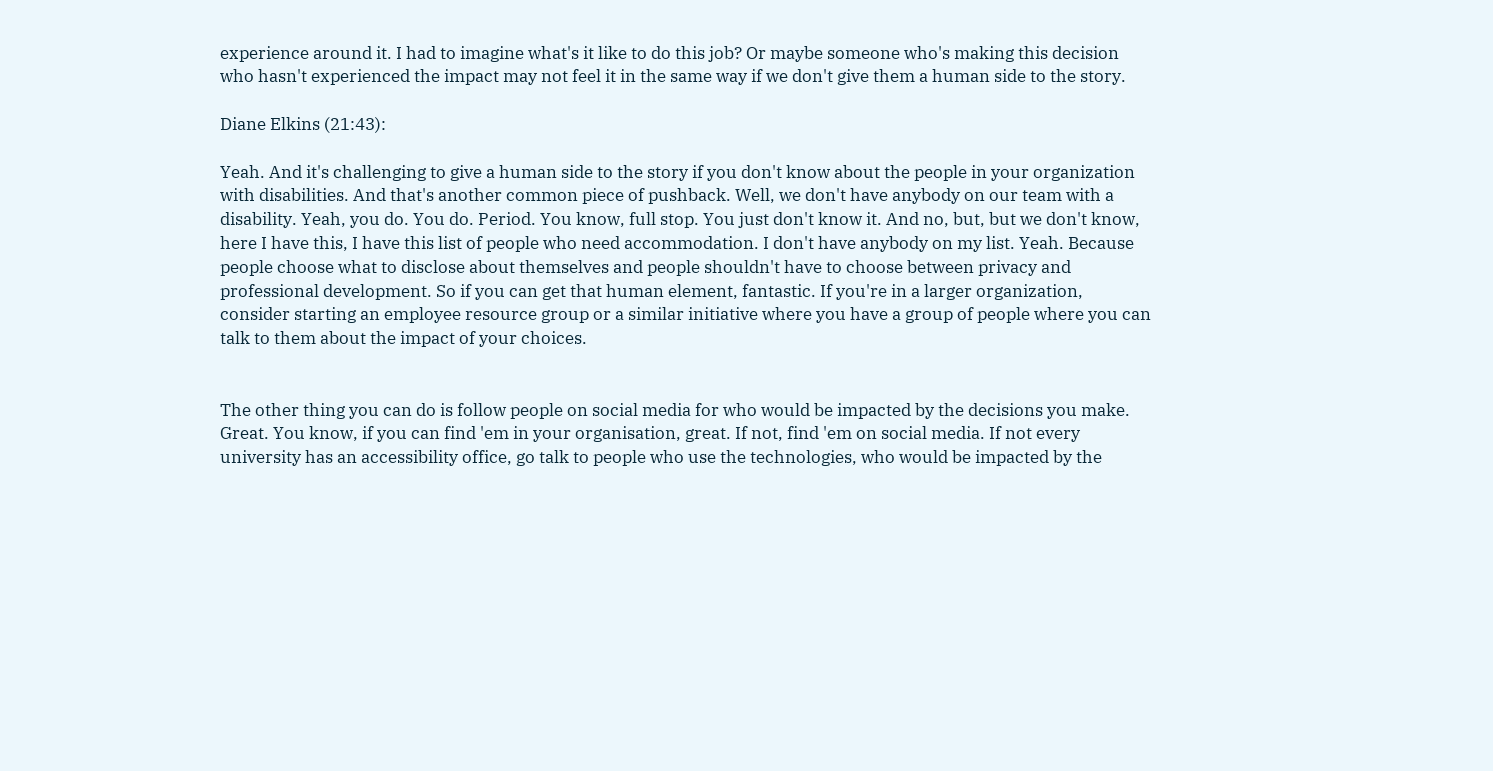experience around it. I had to imagine what's it like to do this job? Or maybe someone who's making this decision who hasn't experienced the impact may not feel it in the same way if we don't give them a human side to the story.

Diane Elkins (21:43):

Yeah. And it's challenging to give a human side to the story if you don't know about the people in your organization with disabilities. And that's another common piece of pushback. Well, we don't have anybody on our team with a disability. Yeah, you do. You do. Period. You know, full stop. You just don't know it. And no, but, but we don't know, here I have this, I have this list of people who need accommodation. I don't have anybody on my list. Yeah. Because people choose what to disclose about themselves and people shouldn't have to choose between privacy and professional development. So if you can get that human element, fantastic. If you're in a larger organization, consider starting an employee resource group or a similar initiative where you have a group of people where you can talk to them about the impact of your choices.


The other thing you can do is follow people on social media for who would be impacted by the decisions you make. Great. You know, if you can find 'em in your organisation, great. If not, find 'em on social media. If not every university has an accessibility office, go talk to people who use the technologies, who would be impacted by the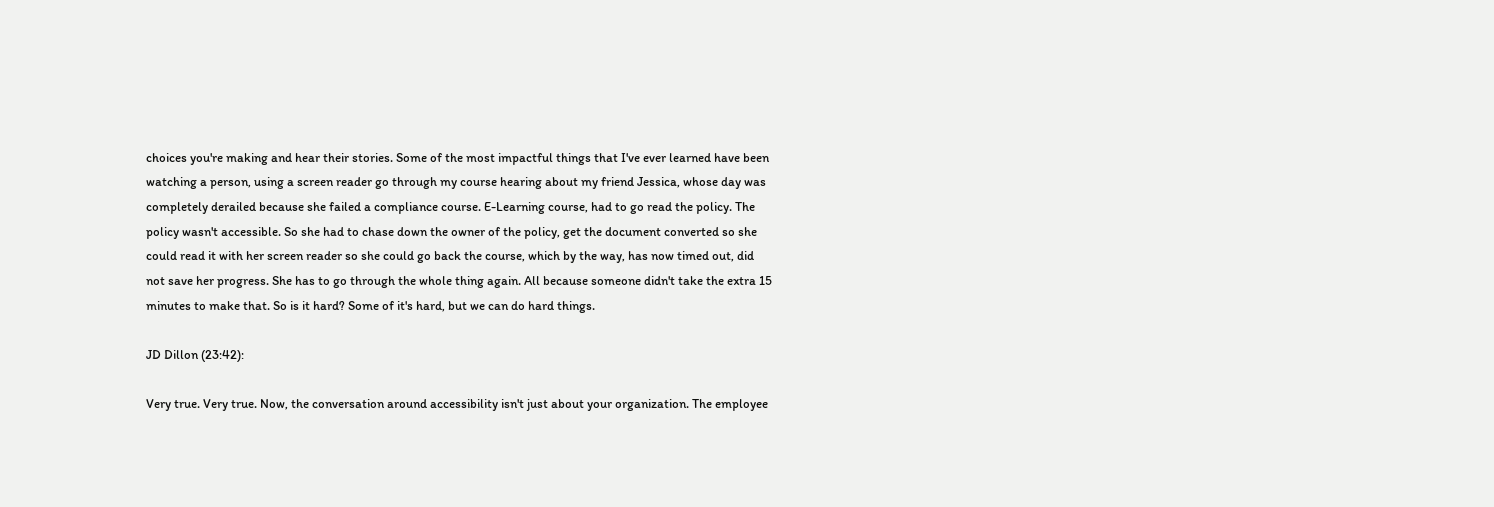choices you're making and hear their stories. Some of the most impactful things that I've ever learned have been watching a person, using a screen reader go through my course hearing about my friend Jessica, whose day was completely derailed because she failed a compliance course. E-Learning course, had to go read the policy. The policy wasn't accessible. So she had to chase down the owner of the policy, get the document converted so she could read it with her screen reader so she could go back the course, which by the way, has now timed out, did not save her progress. She has to go through the whole thing again. All because someone didn't take the extra 15 minutes to make that. So is it hard? Some of it's hard, but we can do hard things.

JD Dillon (23:42):

Very true. Very true. Now, the conversation around accessibility isn't just about your organization. The employee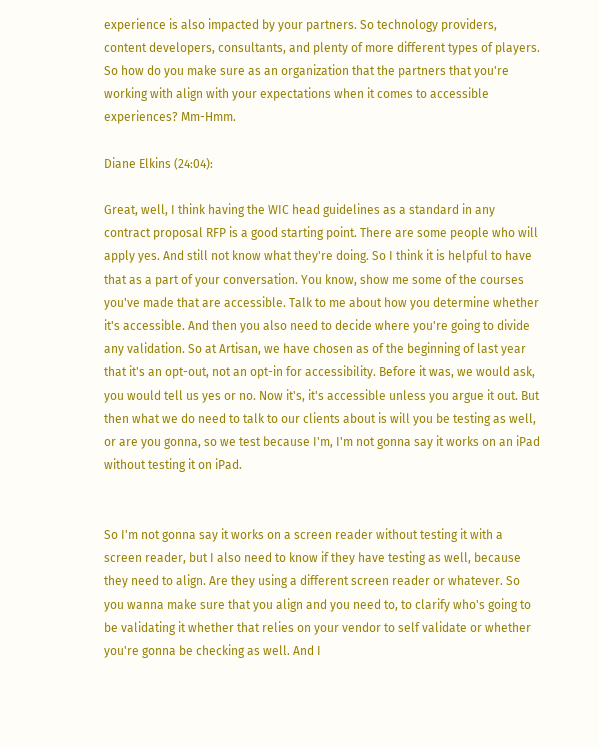experience is also impacted by your partners. So technology providers, content developers, consultants, and plenty of more different types of players. So how do you make sure as an organization that the partners that you're working with align with your expectations when it comes to accessible experiences? Mm-Hmm.

Diane Elkins (24:04):

Great, well, I think having the WIC head guidelines as a standard in any contract proposal RFP is a good starting point. There are some people who will apply yes. And still not know what they're doing. So I think it is helpful to have that as a part of your conversation. You know, show me some of the courses you've made that are accessible. Talk to me about how you determine whether it's accessible. And then you also need to decide where you're going to divide any validation. So at Artisan, we have chosen as of the beginning of last year that it's an opt-out, not an opt-in for accessibility. Before it was, we would ask, you would tell us yes or no. Now it's, it's accessible unless you argue it out. But then what we do need to talk to our clients about is will you be testing as well, or are you gonna, so we test because I'm, I'm not gonna say it works on an iPad without testing it on iPad.


So I'm not gonna say it works on a screen reader without testing it with a screen reader, but I also need to know if they have testing as well, because they need to align. Are they using a different screen reader or whatever. So you wanna make sure that you align and you need to, to clarify who's going to be validating it whether that relies on your vendor to self validate or whether you're gonna be checking as well. And I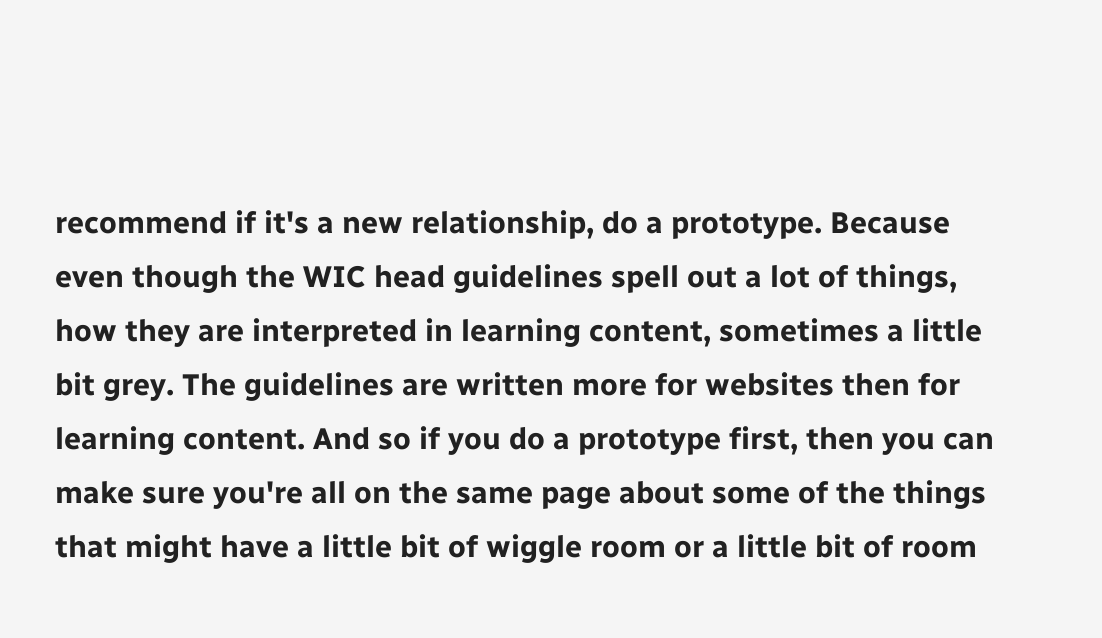recommend if it's a new relationship, do a prototype. Because even though the WIC head guidelines spell out a lot of things, how they are interpreted in learning content, sometimes a little bit grey. The guidelines are written more for websites then for learning content. And so if you do a prototype first, then you can make sure you're all on the same page about some of the things that might have a little bit of wiggle room or a little bit of room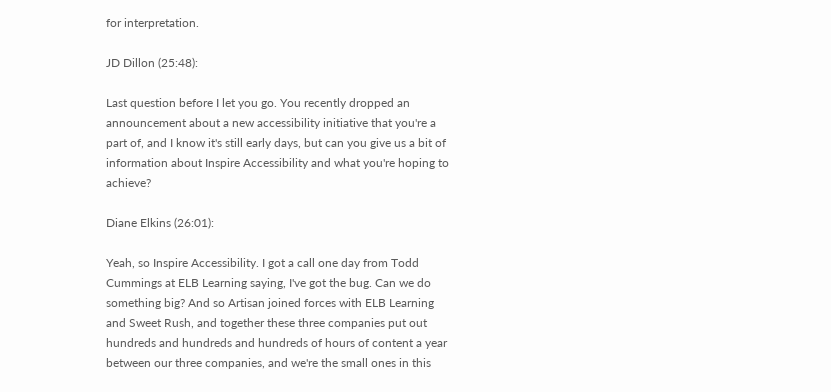for interpretation.

JD Dillon (25:48):

Last question before I let you go. You recently dropped an announcement about a new accessibility initiative that you're a part of, and I know it's still early days, but can you give us a bit of information about Inspire Accessibility and what you're hoping to achieve?

Diane Elkins (26:01):

Yeah, so Inspire Accessibility. I got a call one day from Todd Cummings at ELB Learning saying, I've got the bug. Can we do something big? And so Artisan joined forces with ELB Learning and Sweet Rush, and together these three companies put out hundreds and hundreds and hundreds of hours of content a year between our three companies, and we're the small ones in this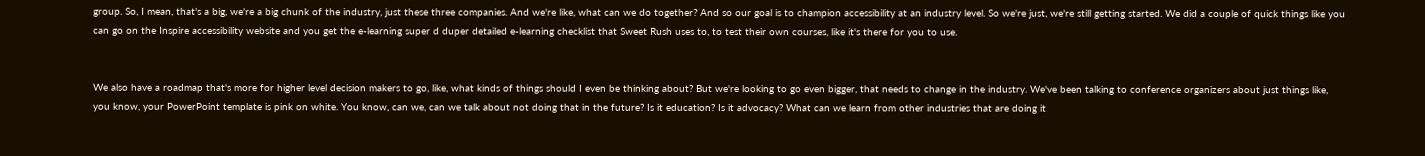group. So, I mean, that's a big, we're a big chunk of the industry, just these three companies. And we're like, what can we do together? And so our goal is to champion accessibility at an industry level. So we're just, we're still getting started. We did a couple of quick things like you can go on the Inspire accessibility website and you get the e-learning super d duper detailed e-learning checklist that Sweet Rush uses to, to test their own courses, like it's there for you to use.


We also have a roadmap that's more for higher level decision makers to go, like, what kinds of things should I even be thinking about? But we're looking to go even bigger, that needs to change in the industry. We've been talking to conference organizers about just things like, you know, your PowerPoint template is pink on white. You know, can we, can we talk about not doing that in the future? Is it education? Is it advocacy? What can we learn from other industries that are doing it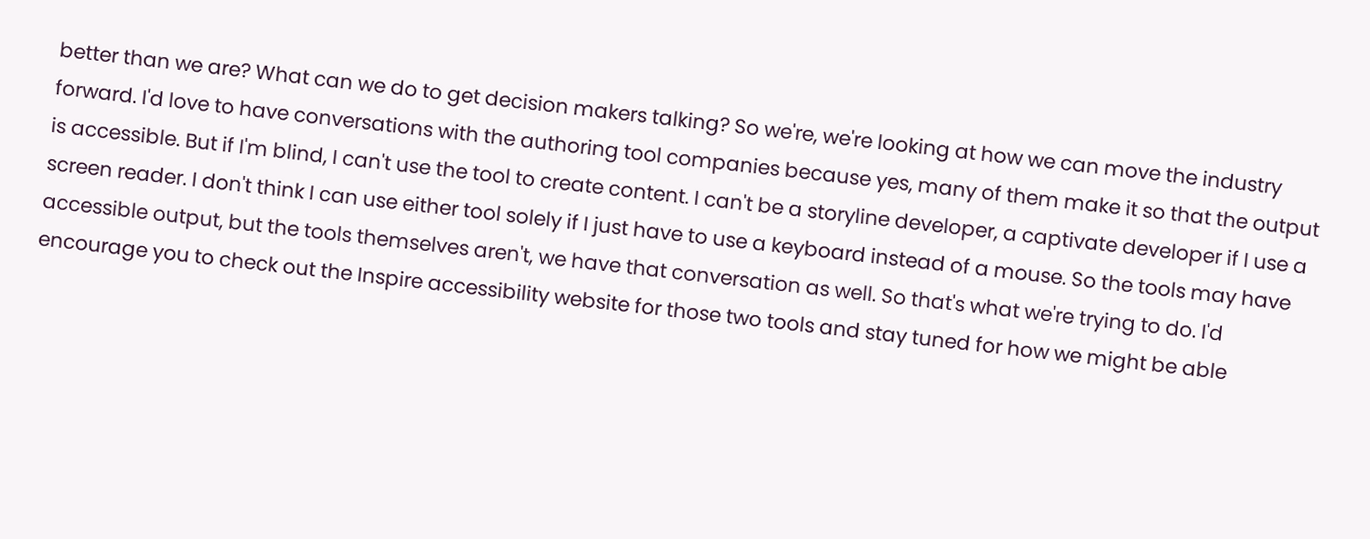better than we are? What can we do to get decision makers talking? So we're, we're looking at how we can move the industry forward. I'd love to have conversations with the authoring tool companies because yes, many of them make it so that the output is accessible. But if I'm blind, I can't use the tool to create content. I can't be a storyline developer, a captivate developer if I use a screen reader. I don't think I can use either tool solely if I just have to use a keyboard instead of a mouse. So the tools may have accessible output, but the tools themselves aren't, we have that conversation as well. So that's what we're trying to do. I'd encourage you to check out the Inspire accessibility website for those two tools and stay tuned for how we might be able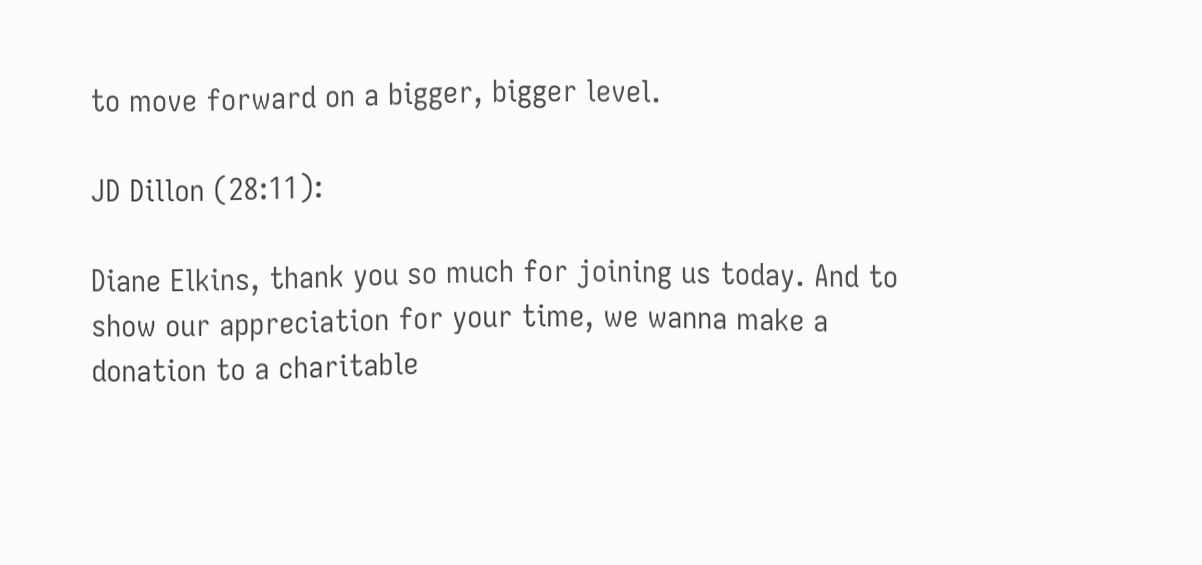to move forward on a bigger, bigger level.

JD Dillon (28:11):

Diane Elkins, thank you so much for joining us today. And to show our appreciation for your time, we wanna make a donation to a charitable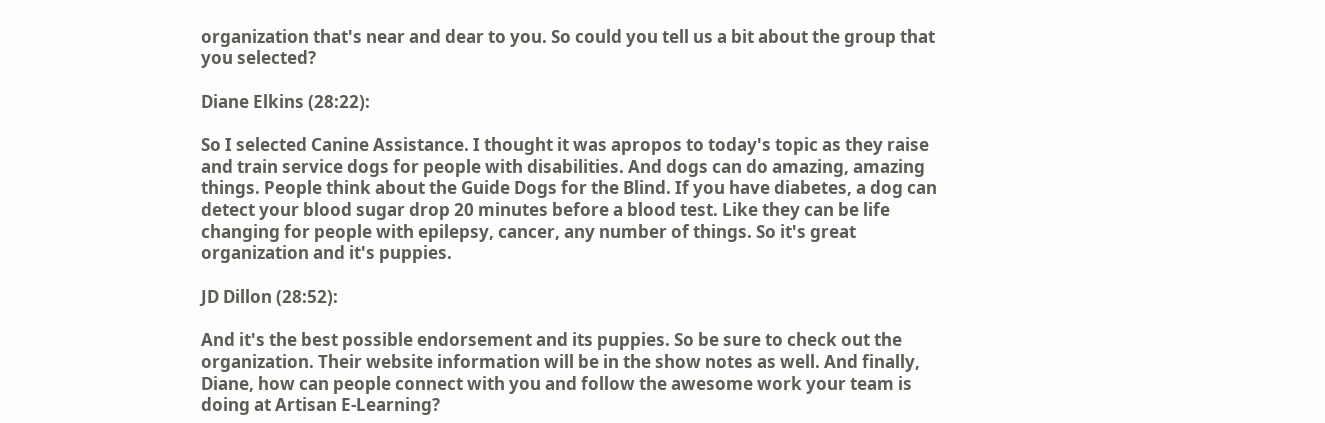organization that's near and dear to you. So could you tell us a bit about the group that you selected?

Diane Elkins (28:22):

So I selected Canine Assistance. I thought it was apropos to today's topic as they raise and train service dogs for people with disabilities. And dogs can do amazing, amazing things. People think about the Guide Dogs for the Blind. If you have diabetes, a dog can detect your blood sugar drop 20 minutes before a blood test. Like they can be life changing for people with epilepsy, cancer, any number of things. So it's great organization and it's puppies.

JD Dillon (28:52):

And it's the best possible endorsement and its puppies. So be sure to check out the organization. Their website information will be in the show notes as well. And finally, Diane, how can people connect with you and follow the awesome work your team is doing at Artisan E-Learning?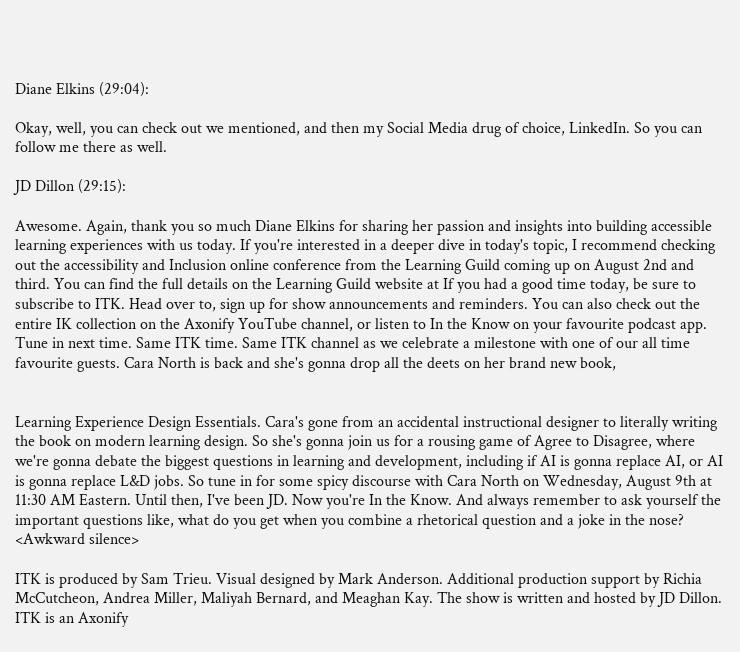Diane Elkins (29:04):

Okay, well, you can check out we mentioned, and then my Social Media drug of choice, LinkedIn. So you can follow me there as well.

JD Dillon (29:15):

Awesome. Again, thank you so much Diane Elkins for sharing her passion and insights into building accessible learning experiences with us today. If you're interested in a deeper dive in today's topic, I recommend checking out the accessibility and Inclusion online conference from the Learning Guild coming up on August 2nd and third. You can find the full details on the Learning Guild website at If you had a good time today, be sure to subscribe to ITK. Head over to, sign up for show announcements and reminders. You can also check out the entire IK collection on the Axonify YouTube channel, or listen to In the Know on your favourite podcast app. Tune in next time. Same ITK time. Same ITK channel as we celebrate a milestone with one of our all time favourite guests. Cara North is back and she's gonna drop all the deets on her brand new book,


Learning Experience Design Essentials. Cara's gone from an accidental instructional designer to literally writing the book on modern learning design. So she's gonna join us for a rousing game of Agree to Disagree, where we're gonna debate the biggest questions in learning and development, including if AI is gonna replace AI, or AI is gonna replace L&D jobs. So tune in for some spicy discourse with Cara North on Wednesday, August 9th at 11:30 AM Eastern. Until then, I've been JD. Now you're In the Know. And always remember to ask yourself the important questions like, what do you get when you combine a rhetorical question and a joke in the nose? <Awkward silence>

ITK is produced by Sam Trieu. Visual designed by Mark Anderson. Additional production support by Richia McCutcheon, Andrea Miller, Maliyah Bernard, and Meaghan Kay. The show is written and hosted by JD Dillon. ITK is an Axonify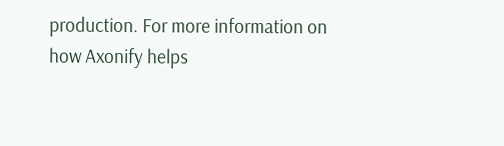production. For more information on how Axonify helps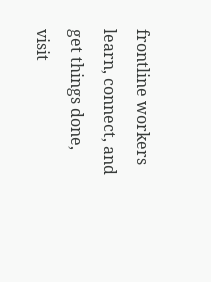frontline workers learn, connect, and get things done, visit